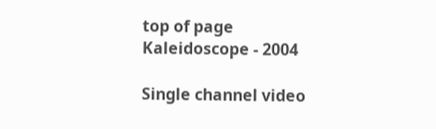top of page
Kaleidoscope - 2004

Single channel video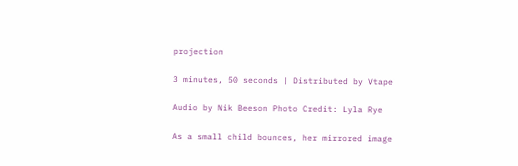projection

3 minutes, 50 seconds | Distributed by Vtape

Audio by Nik Beeson Photo Credit: Lyla Rye

As a small child bounces, her mirrored image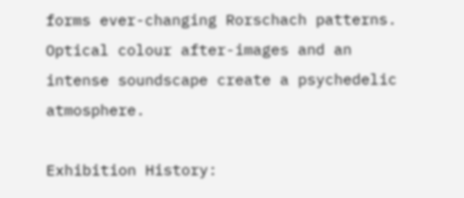forms ever-changing Rorschach patterns. Optical colour after-images and an intense soundscape create a psychedelic atmosphere.

Exhibition History: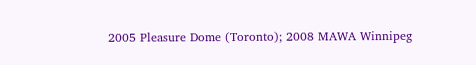2005 Pleasure Dome (Toronto); 2008 MAWA Winnipeg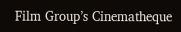Film Group’s Cinematheque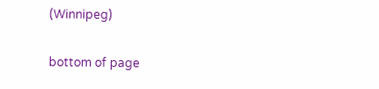(Winnipeg)

bottom of page